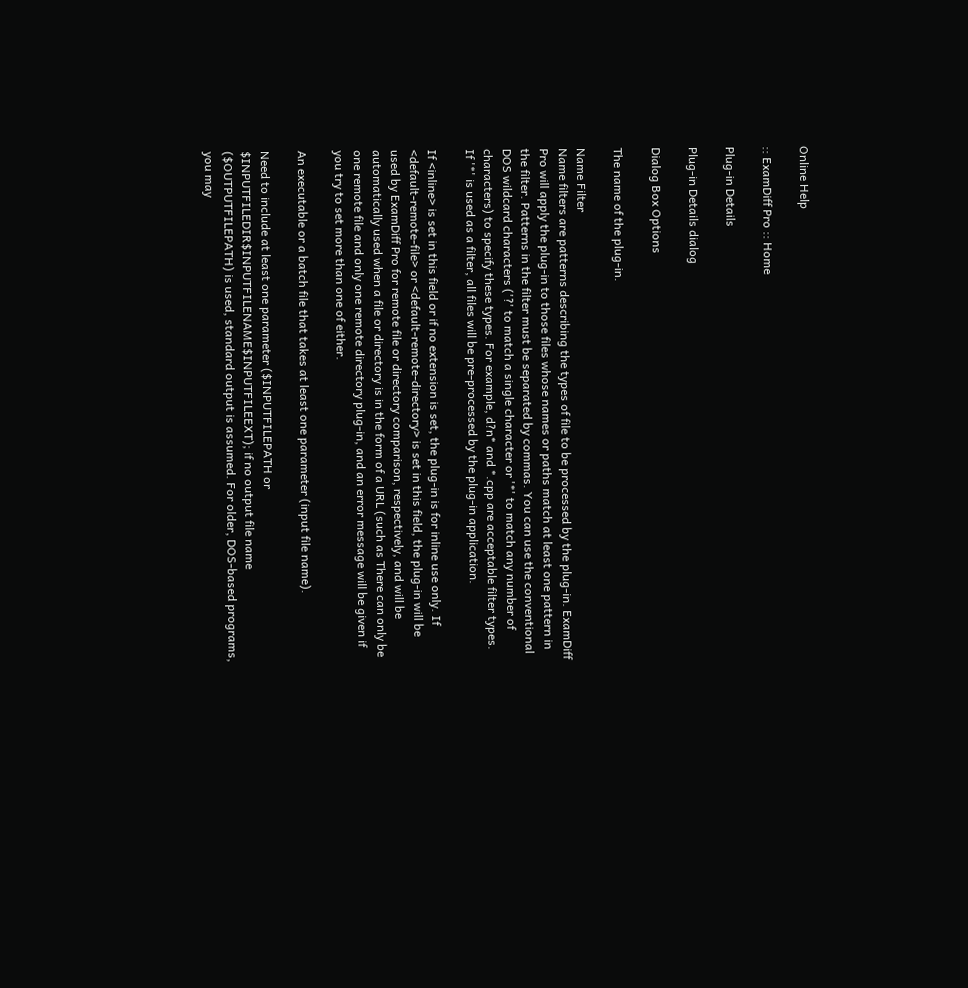Online Help

:: ExamDiff Pro :: Home

Plug-in Details

Plug-in Details dialog

Dialog Box Options

The name of the plug-in.

Name Filter
Name filters are patterns describing the types of file to be processed by the plug-in. ExamDiff Pro will apply the plug-in to those files whose names or paths match at least one pattern in the filter. Patterns in the filter must be separated by commas. You can use the conventional DOS wildcard characters ('?' to match a single character or '*' to match any number of characters) to specify these types. For example, d?n* and *.cpp are acceptable filter types. If '*' is used as a filter, all files will be pre-processed by the plug-in application.

If <inline> is set in this field or if no extension is set, the plug-in is for inline use only. If <default-remote-file> or <default-remote-directory> is set in this field, the plug-in will be used by ExamDiff Pro for remote file or directory comparison, respectively, and will be automatically used when a file or directory is in the form of a URL (such as There can only be one remote file and only one remote directory plug-in, and an error message will be given if you try to set more than one of either.

An executable or a batch file that takes at least one parameter (input file name).

Need to include at least one parameter ($INPUTFILEPATH or $INPUTFILEDIR$INPUTFILENAME$INPUTFILEEXT); if no output file name ($OUTPUTFILEPATH) is used, standard output is assumed. For older, DOS-based programs, you may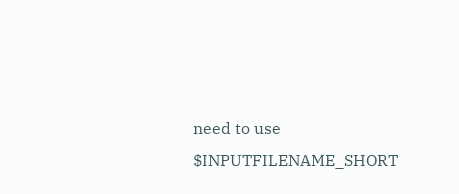need to use $INPUTFILENAME_SHORT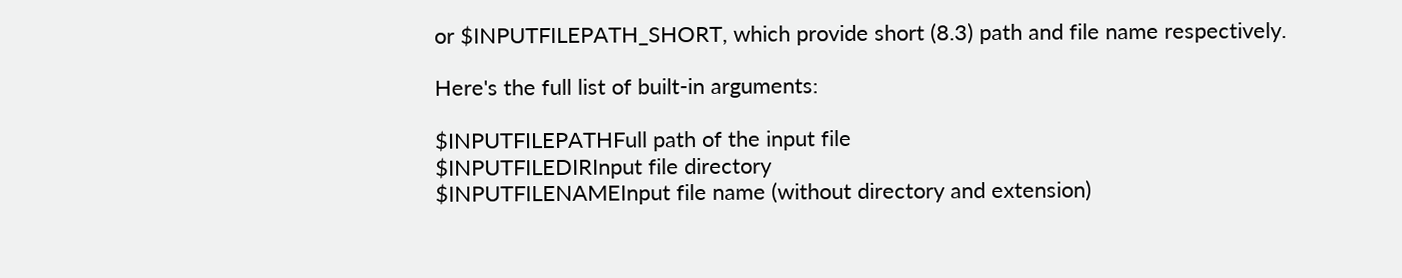or $INPUTFILEPATH_SHORT, which provide short (8.3) path and file name respectively.

Here's the full list of built-in arguments:

$INPUTFILEPATHFull path of the input file
$INPUTFILEDIRInput file directory
$INPUTFILENAMEInput file name (without directory and extension)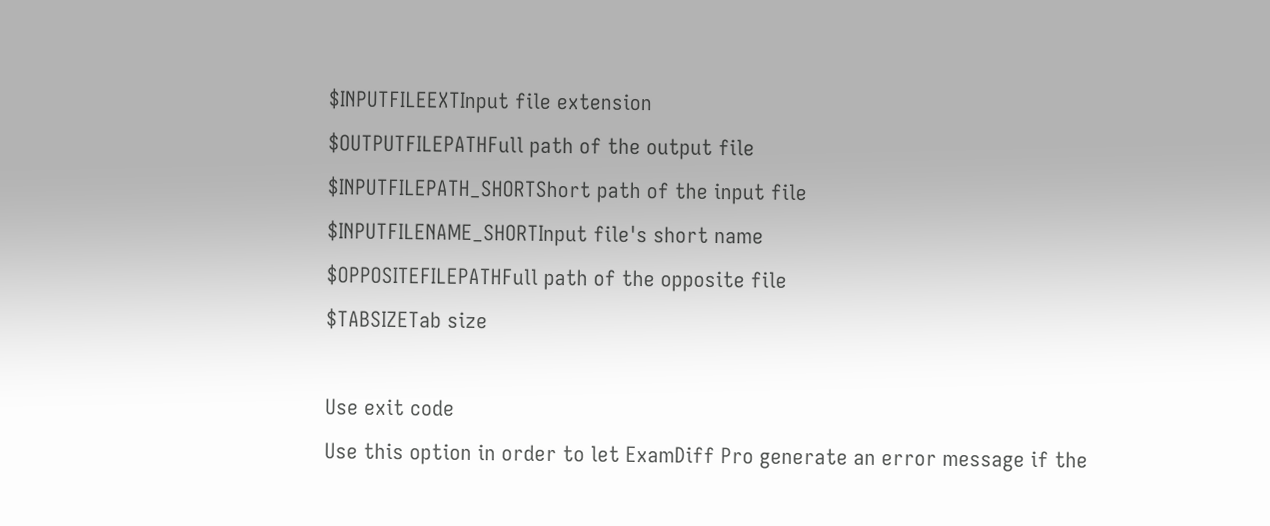$INPUTFILEEXTInput file extension
$OUTPUTFILEPATHFull path of the output file
$INPUTFILEPATH_SHORTShort path of the input file
$INPUTFILENAME_SHORTInput file's short name
$OPPOSITEFILEPATHFull path of the opposite file
$TABSIZETab size

Use exit code
Use this option in order to let ExamDiff Pro generate an error message if the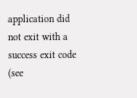application did not exit with a success exit code (see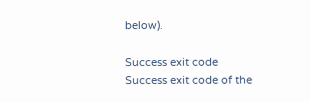below).

Success exit code
Success exit code of the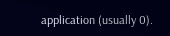application (usually 0).